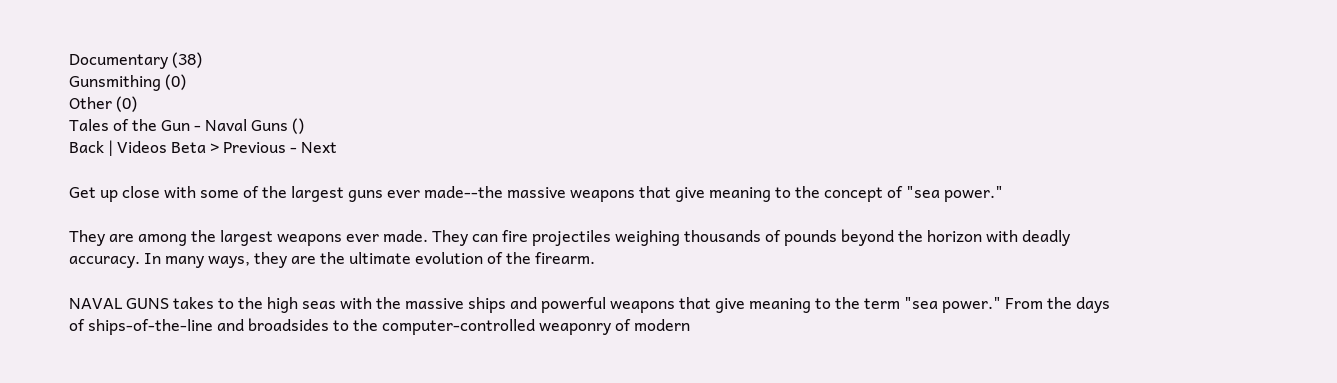Documentary (38)
Gunsmithing (0)
Other (0)
Tales of the Gun - Naval Guns ()
Back | Videos Beta > Previous - Next

Get up close with some of the largest guns ever made--the massive weapons that give meaning to the concept of "sea power."

They are among the largest weapons ever made. They can fire projectiles weighing thousands of pounds beyond the horizon with deadly accuracy. In many ways, they are the ultimate evolution of the firearm.

NAVAL GUNS takes to the high seas with the massive ships and powerful weapons that give meaning to the term "sea power." From the days of ships-of-the-line and broadsides to the computer-controlled weaponry of modern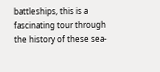battleships, this is a fascinating tour through the history of these sea-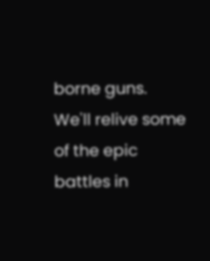borne guns. We'll relive some of the epic battles in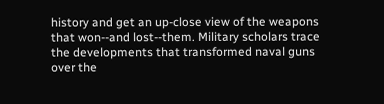history and get an up-close view of the weapons that won--and lost--them. Military scholars trace the developments that transformed naval guns over the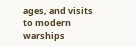ages, and visits to modern warships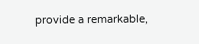provide a remarkable,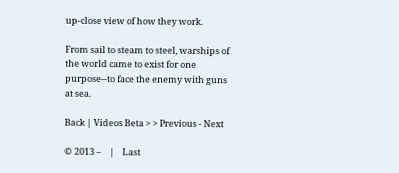up-close view of how they work.

From sail to steam to steel, warships of the world came to exist for one purpose--to face the enemy with guns at sea.

Back | Videos Beta > > Previous - Next

© 2013 –    |    Last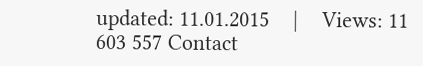updated: 11.01.2015    |    Views: 11 603 557 Contact